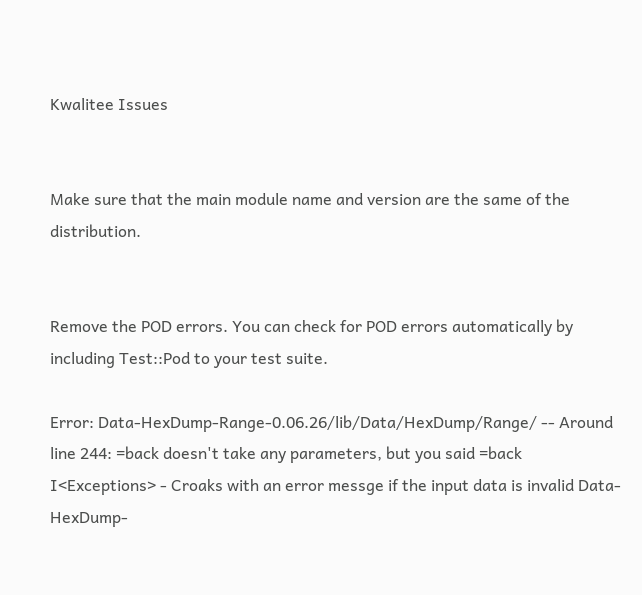Kwalitee Issues


Make sure that the main module name and version are the same of the distribution.


Remove the POD errors. You can check for POD errors automatically by including Test::Pod to your test suite.

Error: Data-HexDump-Range-0.06.26/lib/Data/HexDump/Range/ -- Around line 244: =back doesn't take any parameters, but you said =back I<Exceptions> - Croaks with an error messge if the input data is invalid Data-HexDump-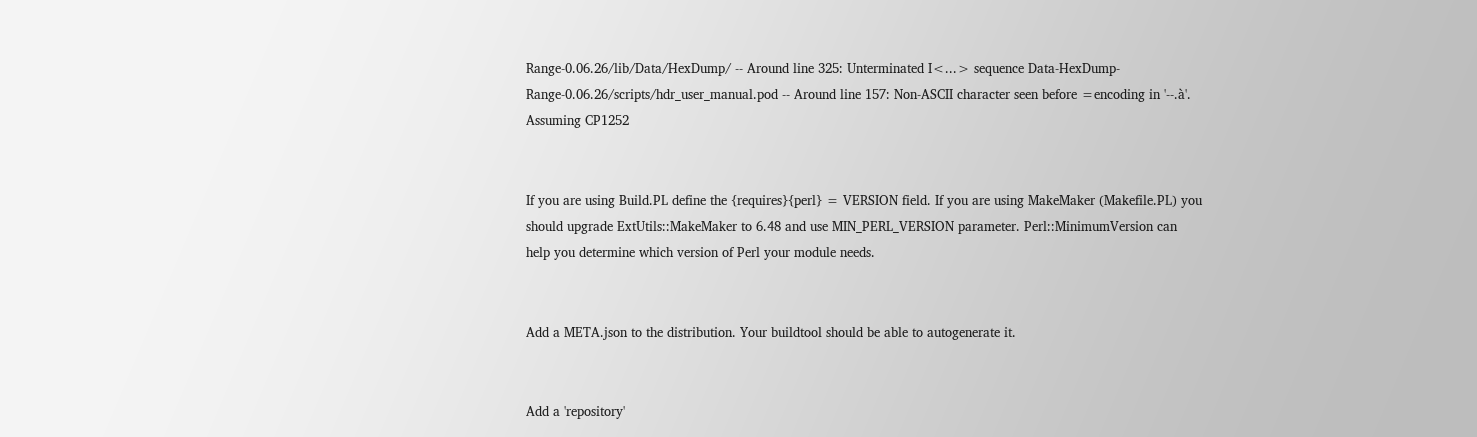Range-0.06.26/lib/Data/HexDump/ -- Around line 325: Unterminated I<...> sequence Data-HexDump-Range-0.06.26/scripts/hdr_user_manual.pod -- Around line 157: Non-ASCII character seen before =encoding in '--.à'. Assuming CP1252


If you are using Build.PL define the {requires}{perl} = VERSION field. If you are using MakeMaker (Makefile.PL) you should upgrade ExtUtils::MakeMaker to 6.48 and use MIN_PERL_VERSION parameter. Perl::MinimumVersion can help you determine which version of Perl your module needs.


Add a META.json to the distribution. Your buildtool should be able to autogenerate it.


Add a 'repository'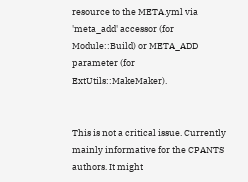resource to the META.yml via 'meta_add' accessor (for Module::Build) or META_ADD parameter (for ExtUtils::MakeMaker).


This is not a critical issue. Currently mainly informative for the CPANTS authors. It might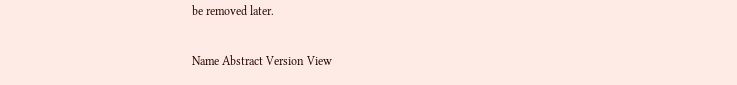be removed later.


Name Abstract Version View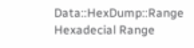Data::HexDump::Range Hexadecial Range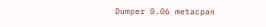Dumper 0.06 metacpan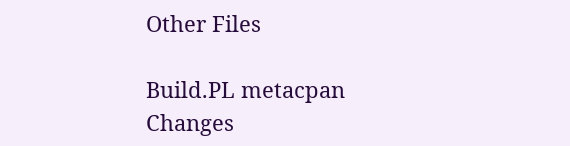Other Files

Build.PL metacpan
Changes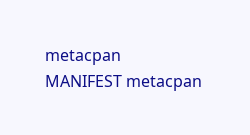metacpan
MANIFEST metacpan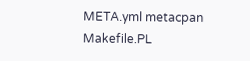META.yml metacpan
Makefile.PL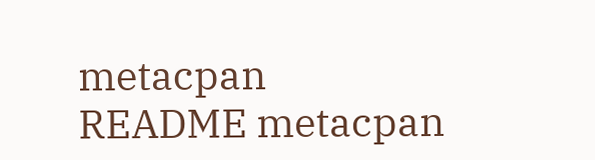metacpan
README metacpan